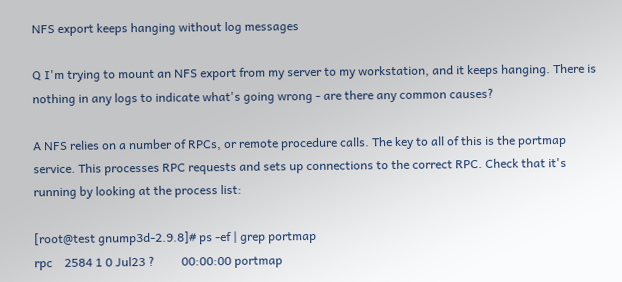NFS export keeps hanging without log messages

Q I'm trying to mount an NFS export from my server to my workstation, and it keeps hanging. There is nothing in any logs to indicate what's going wrong - are there any common causes?

A NFS relies on a number of RPCs, or remote procedure calls. The key to all of this is the portmap service. This processes RPC requests and sets up connections to the correct RPC. Check that it's running by looking at the process list:

[root@test gnump3d-2.9.8]# ps -ef | grep portmap
rpc    2584 1 0 Jul23 ?         00:00:00 portmap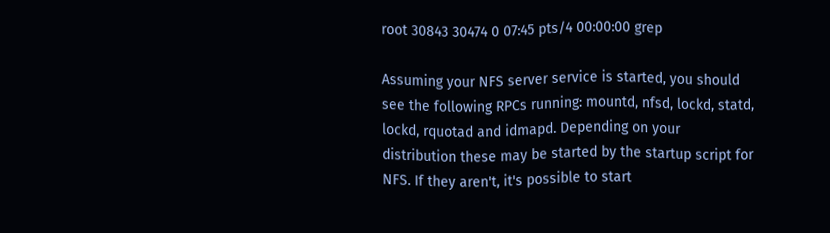root 30843 30474 0 07:45 pts/4 00:00:00 grep

Assuming your NFS server service is started, you should see the following RPCs running: mountd, nfsd, lockd, statd, lockd, rquotad and idmapd. Depending on your distribution these may be started by the startup script for NFS. If they aren't, it's possible to start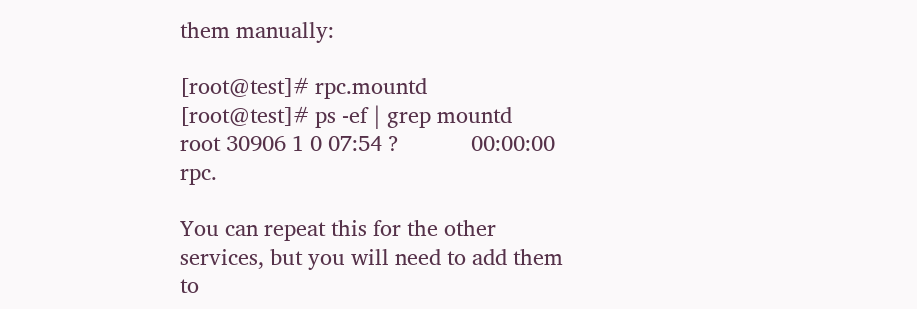them manually:

[root@test]# rpc.mountd
[root@test]# ps -ef | grep mountd
root 30906 1 0 07:54 ?            00:00:00 rpc.

You can repeat this for the other services, but you will need to add them to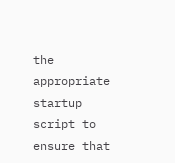the appropriate startup script to ensure that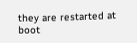they are restarted at boot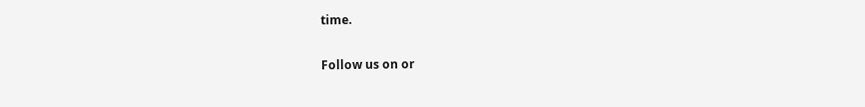time.

Follow us on or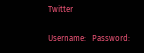Twitter

Username:   Password: